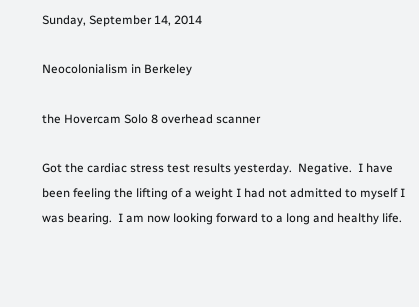Sunday, September 14, 2014

Neocolonialism in Berkeley

the Hovercam Solo 8 overhead scanner

Got the cardiac stress test results yesterday.  Negative.  I have been feeling the lifting of a weight I had not admitted to myself I was bearing.  I am now looking forward to a long and healthy life.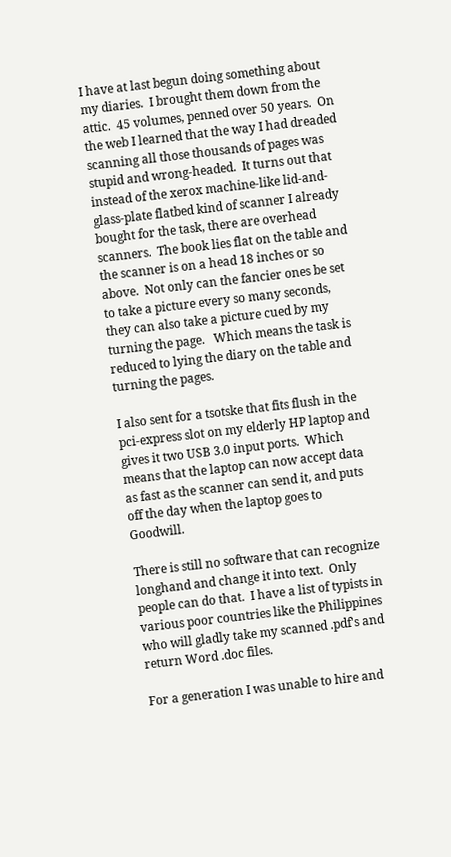I have at last begun doing something about my diaries.  I brought them down from the attic.  45 volumes, penned over 50 years.  On the web I learned that the way I had dreaded scanning all those thousands of pages was stupid and wrong-headed.  It turns out that instead of the xerox machine-like lid-and-glass-plate flatbed kind of scanner I already bought for the task, there are overhead scanners.  The book lies flat on the table and the scanner is on a head 18 inches or so above.  Not only can the fancier ones be set to take a picture every so many seconds, they can also take a picture cued by my turning the page.   Which means the task is reduced to lying the diary on the table and turning the pages.

I also sent for a tsotske that fits flush in the pci-express slot on my elderly HP laptop and gives it two USB 3.0 input ports.  Which means that the laptop can now accept data as fast as the scanner can send it, and puts off the day when the laptop goes to Goodwill.

There is still no software that can recognize longhand and change it into text.  Only people can do that.  I have a list of typists in various poor countries like the Philippines who will gladly take my scanned .pdf's and return Word .doc files.

For a generation I was unable to hire and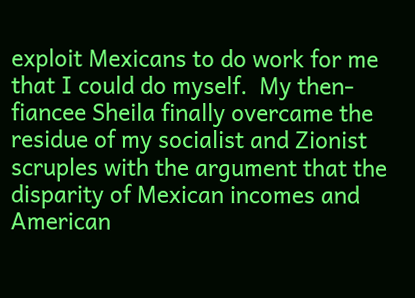exploit Mexicans to do work for me that I could do myself.  My then-fiancee Sheila finally overcame the residue of my socialist and Zionist scruples with the argument that the disparity of Mexican incomes and American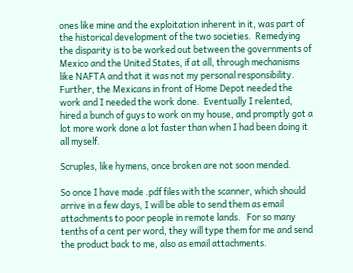ones like mine and the exploitation inherent in it, was part of the historical development of the two societies.  Remedying the disparity is to be worked out between the governments of Mexico and the United States, if at all, through mechanisms like NAFTA and that it was not my personal responsibility.  Further, the Mexicans in front of Home Depot needed the work and I needed the work done.  Eventually I relented, hired a bunch of guys to work on my house, and promptly got a lot more work done a lot faster than when I had been doing it all myself.

Scruples, like hymens, once broken are not soon mended.

So once I have made .pdf files with the scanner, which should arrive in a few days, I will be able to send them as email attachments to poor people in remote lands.   For so many tenths of a cent per word, they will type them for me and send the product back to me, also as email attachments.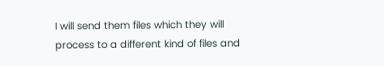I will send them files which they will process to a different kind of files and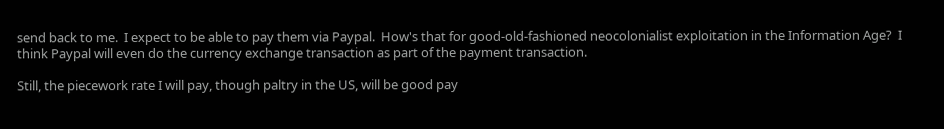send back to me.  I expect to be able to pay them via Paypal.  How's that for good-old-fashioned neocolonialist exploitation in the Information Age?  I think Paypal will even do the currency exchange transaction as part of the payment transaction.

Still, the piecework rate I will pay, though paltry in the US, will be good pay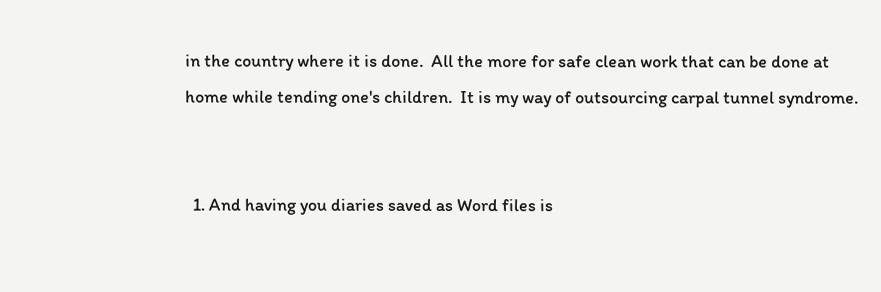in the country where it is done.  All the more for safe clean work that can be done at home while tending one's children.  It is my way of outsourcing carpal tunnel syndrome.


  1. And having you diaries saved as Word files is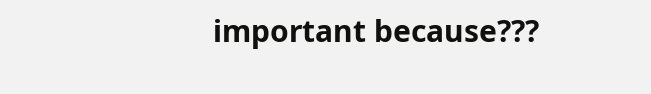important because???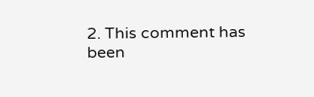2. This comment has been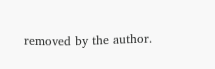removed by the author.